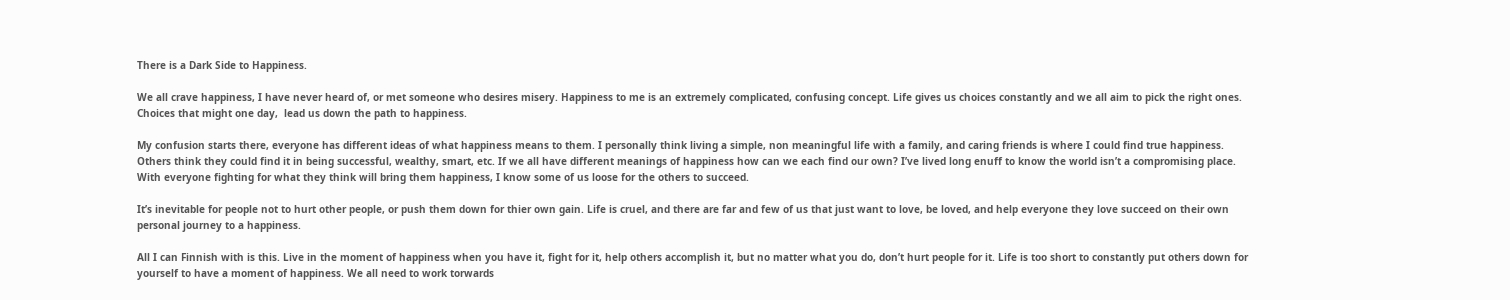There is a Dark Side to Happiness.

We all crave happiness, I have never heard of, or met someone who desires misery. Happiness to me is an extremely complicated, confusing concept. Life gives us choices constantly and we all aim to pick the right ones. Choices that might one day,  lead us down the path to happiness.

My confusion starts there, everyone has different ideas of what happiness means to them. I personally think living a simple, non meaningful life with a family, and caring friends is where I could find true happiness. Others think they could find it in being successful, wealthy, smart, etc. If we all have different meanings of happiness how can we each find our own? I’ve lived long enuff to know the world isn’t a compromising place. With everyone fighting for what they think will bring them happiness, I know some of us loose for the others to succeed.

It’s inevitable for people not to hurt other people, or push them down for thier own gain. Life is cruel, and there are far and few of us that just want to love, be loved, and help everyone they love succeed on their own personal journey to a happiness.

All I can Finnish with is this. Live in the moment of happiness when you have it, fight for it, help others accomplish it, but no matter what you do, don’t hurt people for it. Life is too short to constantly put others down for yourself to have a moment of happiness. We all need to work torwards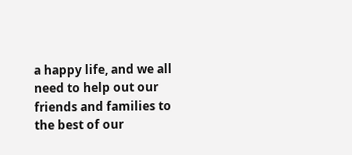a happy life, and we all need to help out our friends and families to the best of our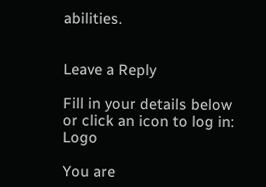abilities.


Leave a Reply

Fill in your details below or click an icon to log in: Logo

You are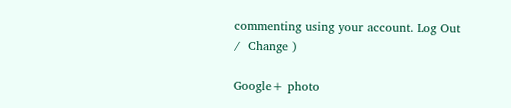commenting using your account. Log Out /  Change )

Google+ photo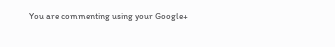You are commenting using your Google+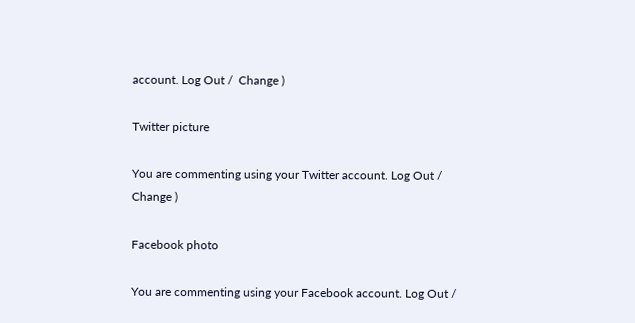account. Log Out /  Change )

Twitter picture

You are commenting using your Twitter account. Log Out /  Change )

Facebook photo

You are commenting using your Facebook account. Log Out /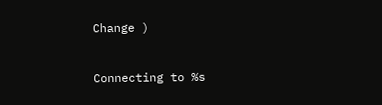Change )


Connecting to %s